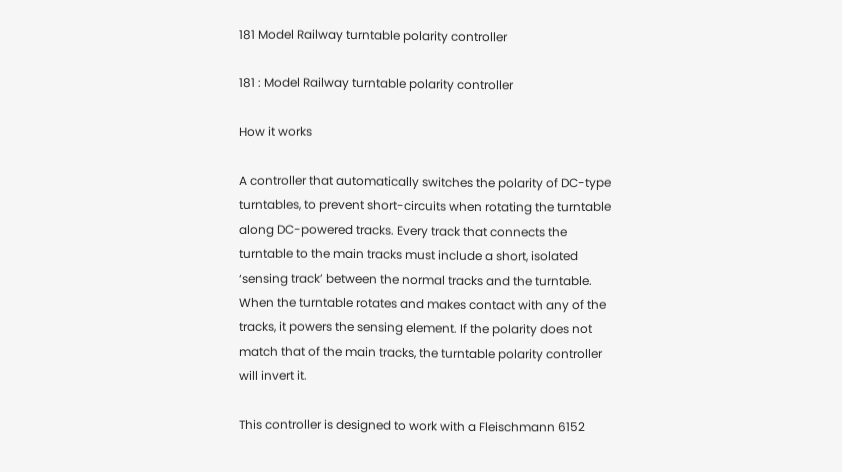181 Model Railway turntable polarity controller

181 : Model Railway turntable polarity controller

How it works

A controller that automatically switches the polarity of DC-type turntables, to prevent short-circuits when rotating the turntable along DC-powered tracks. Every track that connects the turntable to the main tracks must include a short, isolated ‘sensing track’ between the normal tracks and the turntable. When the turntable rotates and makes contact with any of the tracks, it powers the sensing element. If the polarity does not match that of the main tracks, the turntable polarity controller will invert it.

This controller is designed to work with a Fleischmann 6152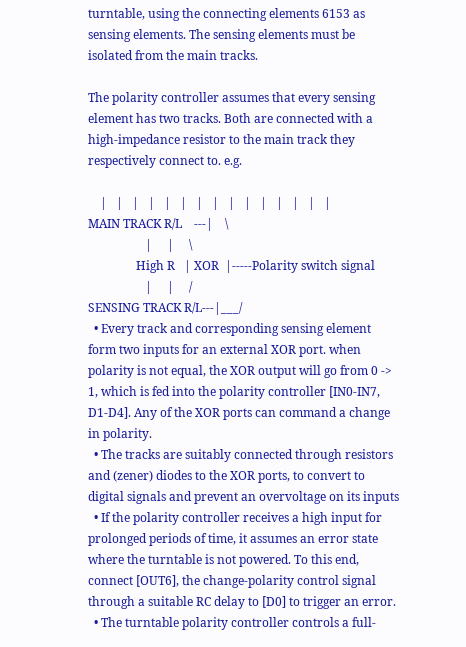turntable, using the connecting elements 6153 as sensing elements. The sensing elements must be isolated from the main tracks.

The polarity controller assumes that every sensing element has two tracks. Both are connected with a high-impedance resistor to the main track they respectively connect to. e.g.

    |   |   |   |   |   |   |   |   |   |   |   |   |   |   |
MAIN TRACK R/L    ---|    \
                   |     |     \
                High R   | XOR  |-----Polarity switch signal
                   |     |     /
SENSING TRACK R/L---|___/
  • Every track and corresponding sensing element form two inputs for an external XOR port. when polarity is not equal, the XOR output will go from 0 -> 1, which is fed into the polarity controller [IN0-IN7, D1-D4]. Any of the XOR ports can command a change in polarity.
  • The tracks are suitably connected through resistors and (zener) diodes to the XOR ports, to convert to digital signals and prevent an overvoltage on its inputs
  • If the polarity controller receives a high input for prolonged periods of time, it assumes an error state where the turntable is not powered. To this end, connect [OUT6], the change-polarity control signal through a suitable RC delay to [D0] to trigger an error.
  • The turntable polarity controller controls a full-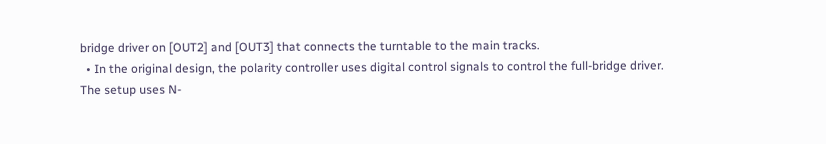bridge driver on [OUT2] and [OUT3] that connects the turntable to the main tracks.
  • In the original design, the polarity controller uses digital control signals to control the full-bridge driver. The setup uses N-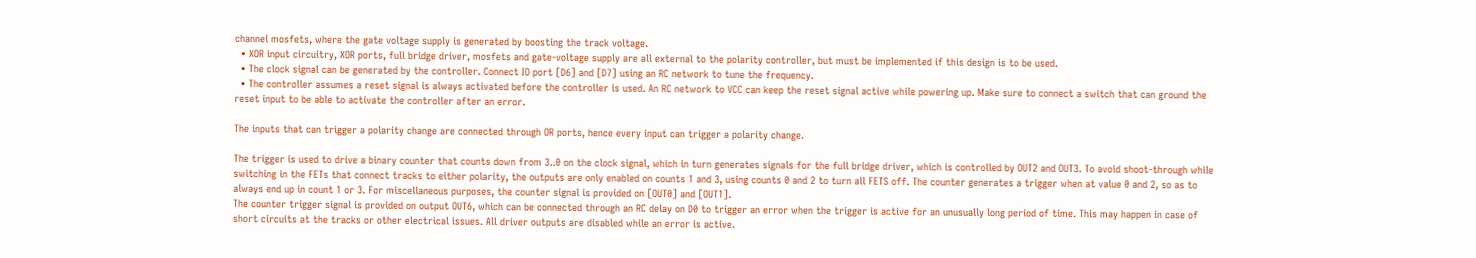channel mosfets, where the gate voltage supply is generated by boosting the track voltage.
  • XOR input circuitry, XOR ports, full bridge driver, mosfets and gate-voltage supply are all external to the polarity controller, but must be implemented if this design is to be used.
  • The clock signal can be generated by the controller. Connect IO port [D6] and [D7] using an RC network to tune the frequency.
  • The controller assumes a reset signal is always activated before the controller is used. An RC network to VCC can keep the reset signal active while powering up. Make sure to connect a switch that can ground the reset input to be able to activate the controller after an error.

The inputs that can trigger a polarity change are connected through OR ports, hence every input can trigger a polarity change.

The trigger is used to drive a binary counter that counts down from 3..0 on the clock signal, which in turn generates signals for the full bridge driver, which is controlled by OUT2 and OUT3. To avoid shoot-through while switching in the FETs that connect tracks to either polarity, the outputs are only enabled on counts 1 and 3, using counts 0 and 2 to turn all FETS off. The counter generates a trigger when at value 0 and 2, so as to always end up in count 1 or 3. For miscellaneous purposes, the counter signal is provided on [OUT0] and [OUT1].
The counter trigger signal is provided on output OUT6, which can be connected through an RC delay on D0 to trigger an error when the trigger is active for an unusually long period of time. This may happen in case of short circuits at the tracks or other electrical issues. All driver outputs are disabled while an error is active.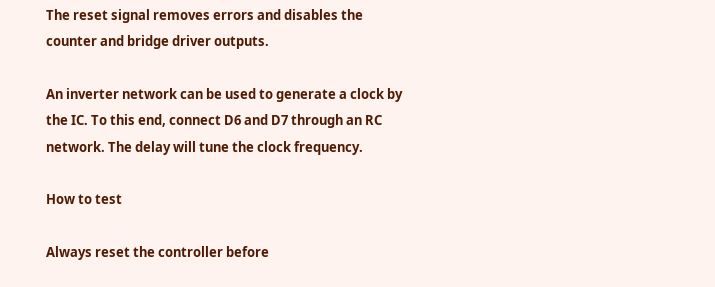The reset signal removes errors and disables the counter and bridge driver outputs.

An inverter network can be used to generate a clock by the IC. To this end, connect D6 and D7 through an RC network. The delay will tune the clock frequency.

How to test

Always reset the controller before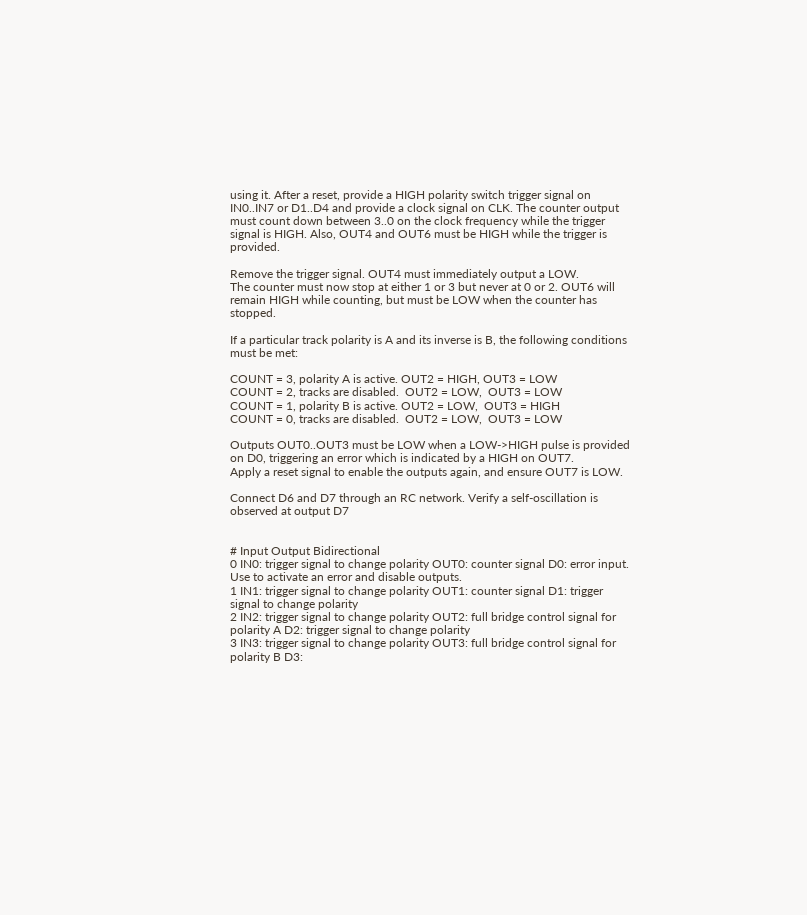using it. After a reset, provide a HIGH polarity switch trigger signal on IN0..IN7 or D1..D4 and provide a clock signal on CLK. The counter output must count down between 3..0 on the clock frequency while the trigger signal is HIGH. Also, OUT4 and OUT6 must be HIGH while the trigger is provided.

Remove the trigger signal. OUT4 must immediately output a LOW.
The counter must now stop at either 1 or 3 but never at 0 or 2. OUT6 will remain HIGH while counting, but must be LOW when the counter has stopped.

If a particular track polarity is A and its inverse is B, the following conditions must be met:

COUNT = 3, polarity A is active. OUT2 = HIGH, OUT3 = LOW
COUNT = 2, tracks are disabled.  OUT2 = LOW,  OUT3 = LOW
COUNT = 1, polarity B is active. OUT2 = LOW,  OUT3 = HIGH
COUNT = 0, tracks are disabled.  OUT2 = LOW,  OUT3 = LOW

Outputs OUT0..OUT3 must be LOW when a LOW->HIGH pulse is provided on D0, triggering an error which is indicated by a HIGH on OUT7.
Apply a reset signal to enable the outputs again, and ensure OUT7 is LOW.

Connect D6 and D7 through an RC network. Verify a self-oscillation is observed at output D7


# Input Output Bidirectional
0 IN0: trigger signal to change polarity OUT0: counter signal D0: error input. Use to activate an error and disable outputs.
1 IN1: trigger signal to change polarity OUT1: counter signal D1: trigger signal to change polarity
2 IN2: trigger signal to change polarity OUT2: full bridge control signal for polarity A D2: trigger signal to change polarity
3 IN3: trigger signal to change polarity OUT3: full bridge control signal for polarity B D3: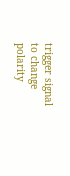trigger signal to change polarity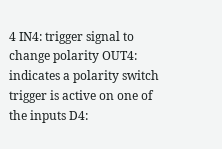4 IN4: trigger signal to change polarity OUT4: indicates a polarity switch trigger is active on one of the inputs D4: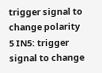trigger signal to change polarity
5 IN5: trigger signal to change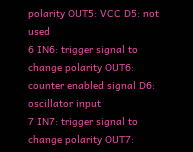polarity OUT5: VCC D5: not used
6 IN6: trigger signal to change polarity OUT6: counter enabled signal D6: oscillator input
7 IN7: trigger signal to change polarity OUT7: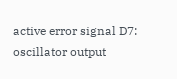active error signal D7: oscillator output